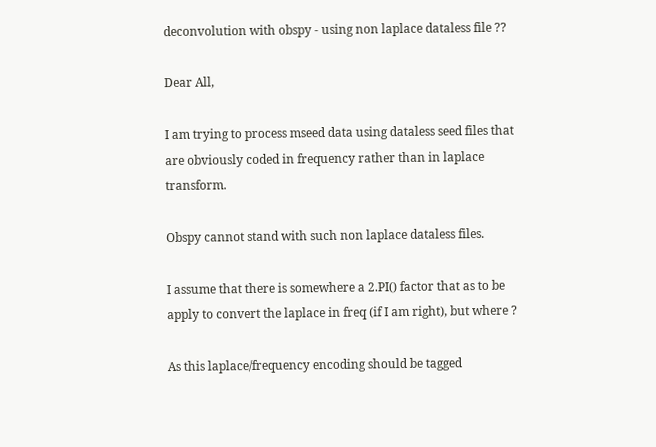deconvolution with obspy - using non laplace dataless file ??

Dear All,

I am trying to process mseed data using dataless seed files that are obviously coded in frequency rather than in laplace transform.

Obspy cannot stand with such non laplace dataless files.

I assume that there is somewhere a 2.PI() factor that as to be apply to convert the laplace in freq (if I am right), but where ?

As this laplace/frequency encoding should be tagged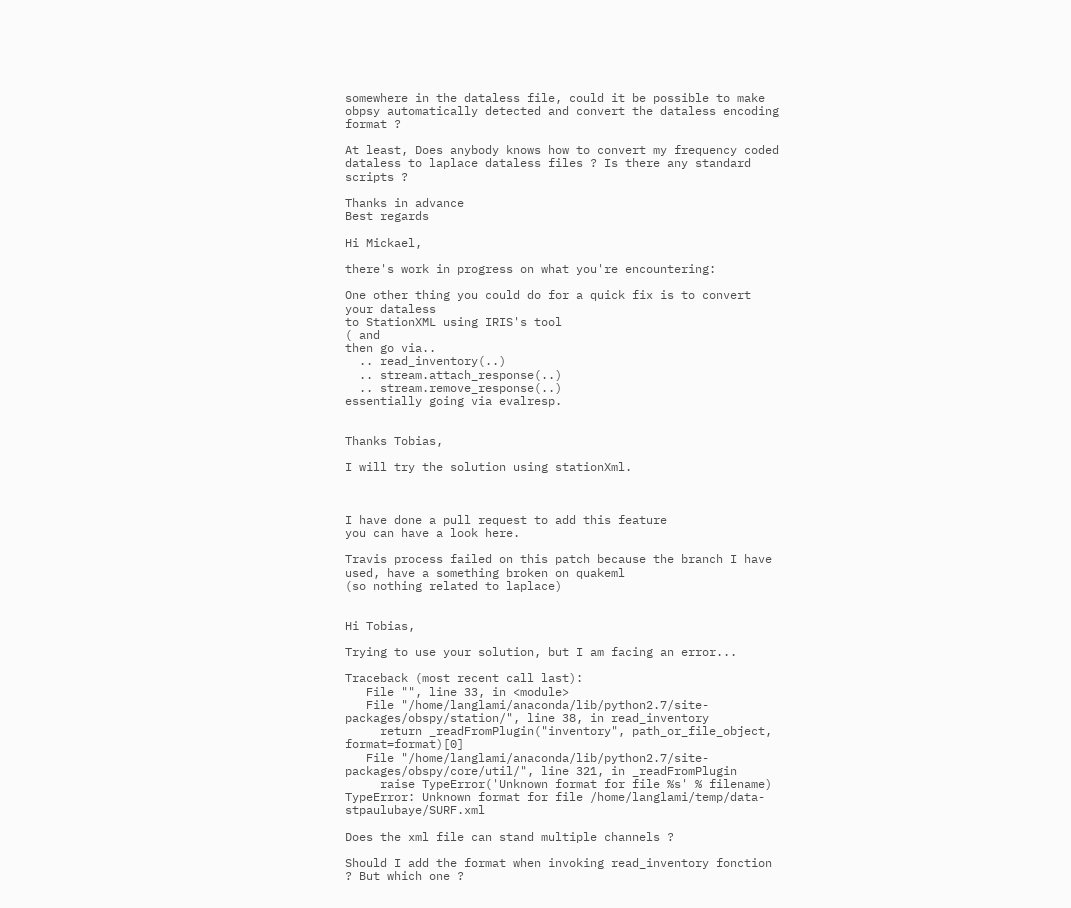somewhere in the dataless file, could it be possible to make obpsy automatically detected and convert the dataless encoding format ?

At least, Does anybody knows how to convert my frequency coded dataless to laplace dataless files ? Is there any standard scripts ?

Thanks in advance
Best regards

Hi Mickael,

there's work in progress on what you're encountering:

One other thing you could do for a quick fix is to convert your dataless
to StationXML using IRIS's tool
( and
then go via..
  .. read_inventory(..)
  .. stream.attach_response(..)
  .. stream.remove_response(..)
essentially going via evalresp.


Thanks Tobias,

I will try the solution using stationXml.



I have done a pull request to add this feature
you can have a look here.

Travis process failed on this patch because the branch I have used, have a something broken on quakeml
(so nothing related to laplace)


Hi Tobias,

Trying to use your solution, but I am facing an error...

Traceback (most recent call last):
   File "", line 33, in <module>
   File "/home/langlami/anaconda/lib/python2.7/site-packages/obspy/station/", line 38, in read_inventory
     return _readFromPlugin("inventory", path_or_file_object, format=format)[0]
   File "/home/langlami/anaconda/lib/python2.7/site-packages/obspy/core/util/", line 321, in _readFromPlugin
     raise TypeError('Unknown format for file %s' % filename)
TypeError: Unknown format for file /home/langlami/temp/data-stpaulubaye/SURF.xml

Does the xml file can stand multiple channels ?

Should I add the format when invoking read_inventory fonction ? But which one ?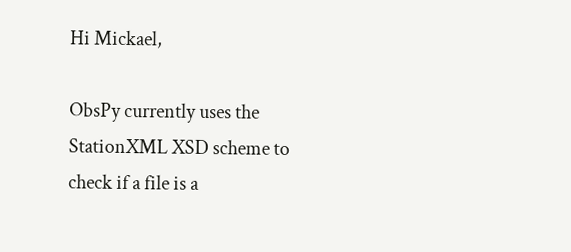Hi Mickael,

ObsPy currently uses the StationXML XSD scheme to check if a file is a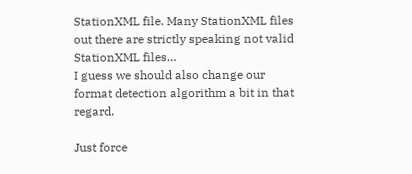StationXML file. Many StationXML files out there are strictly speaking not valid StationXML files…
I guess we should also change our format detection algorithm a bit in that regard.

Just force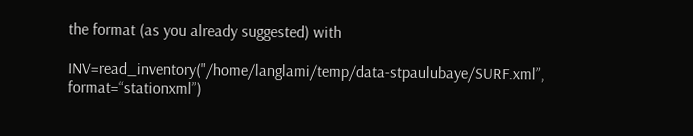the format (as you already suggested) with

INV=read_inventory("/home/langlami/temp/data-stpaulubaye/SURF.xml”, format=“stationxml”)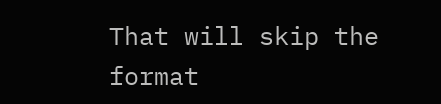That will skip the format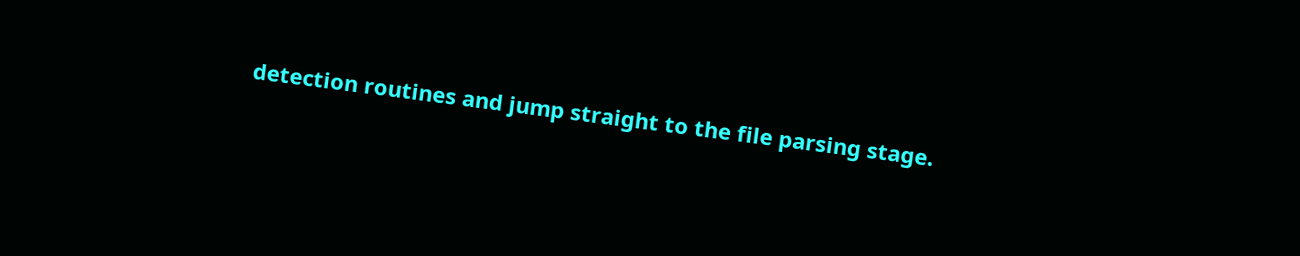detection routines and jump straight to the file parsing stage.